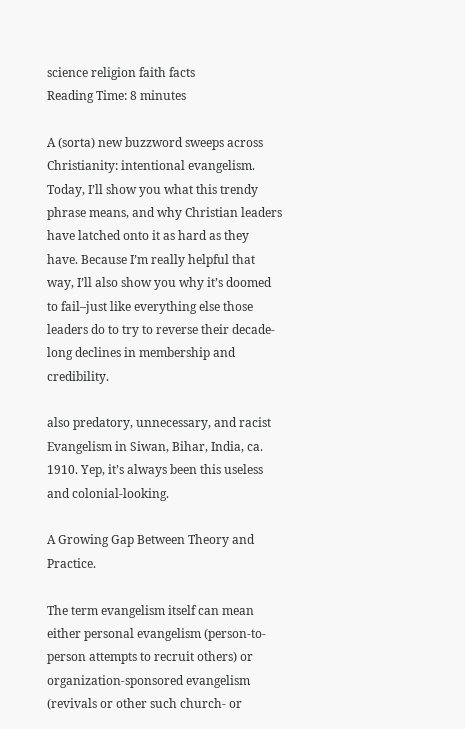science religion faith facts
Reading Time: 8 minutes

A (sorta) new buzzword sweeps across Christianity: intentional evangelism. Today, I’ll show you what this trendy phrase means, and why Christian leaders have latched onto it as hard as they have. Because I’m really helpful that way, I’ll also show you why it’s doomed to fail–just like everything else those leaders do to try to reverse their decade-long declines in membership and credibility.

also predatory, unnecessary, and racist
Evangelism in Siwan, Bihar, India, ca. 1910. Yep, it’s always been this useless and colonial-looking.

A Growing Gap Between Theory and Practice.

The term evangelism itself can mean either personal evangelism (person-to-person attempts to recruit others) or organization-sponsored evangelism (revivals or other such church- or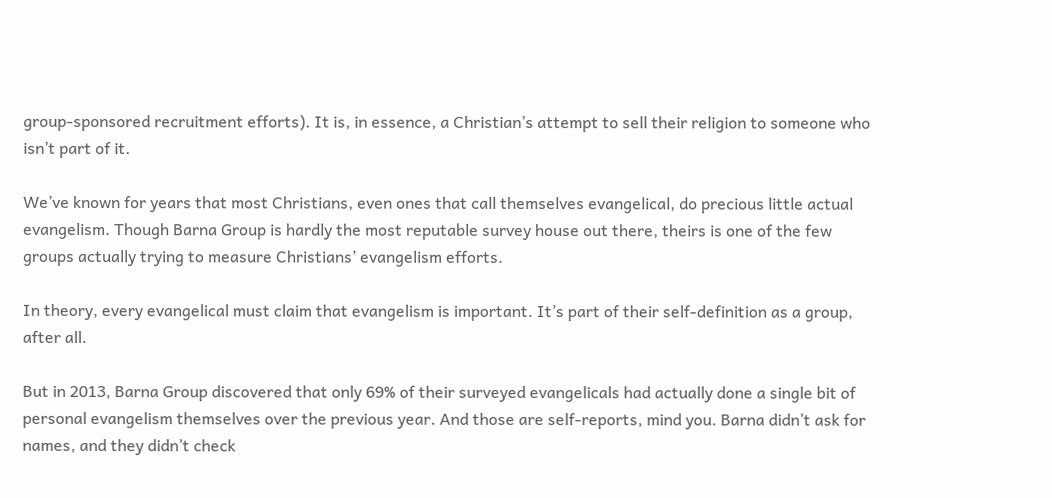group-sponsored recruitment efforts). It is, in essence, a Christian’s attempt to sell their religion to someone who isn’t part of it.

We’ve known for years that most Christians, even ones that call themselves evangelical, do precious little actual evangelism. Though Barna Group is hardly the most reputable survey house out there, theirs is one of the few groups actually trying to measure Christians’ evangelism efforts.

In theory, every evangelical must claim that evangelism is important. It’s part of their self-definition as a group, after all.

But in 2013, Barna Group discovered that only 69% of their surveyed evangelicals had actually done a single bit of personal evangelism themselves over the previous year. And those are self-reports, mind you. Barna didn’t ask for names, and they didn’t check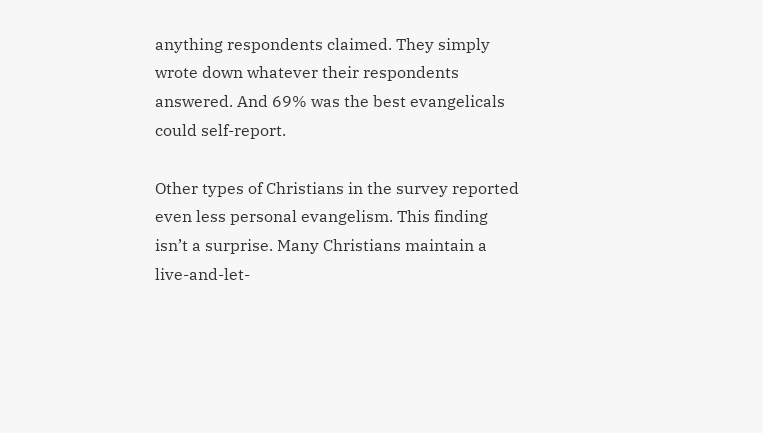anything respondents claimed. They simply wrote down whatever their respondents answered. And 69% was the best evangelicals could self-report.

Other types of Christians in the survey reported even less personal evangelism. This finding isn’t a surprise. Many Christians maintain a live-and-let-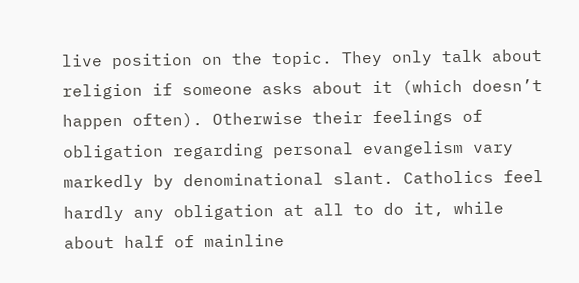live position on the topic. They only talk about religion if someone asks about it (which doesn’t happen often). Otherwise their feelings of obligation regarding personal evangelism vary markedly by denominational slant. Catholics feel hardly any obligation at all to do it, while about half of mainline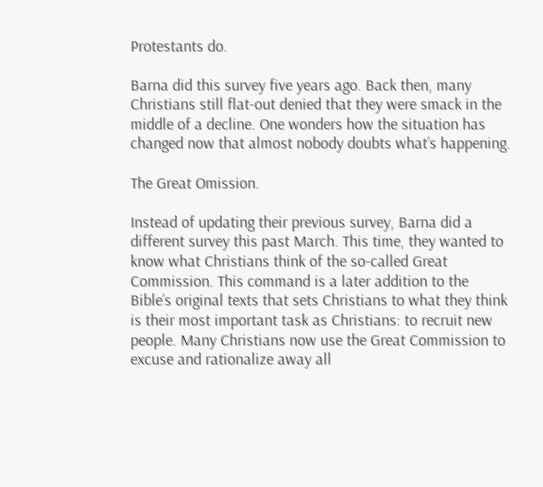Protestants do.

Barna did this survey five years ago. Back then, many Christians still flat-out denied that they were smack in the middle of a decline. One wonders how the situation has changed now that almost nobody doubts what’s happening.

The Great Omission.

Instead of updating their previous survey, Barna did a different survey this past March. This time, they wanted to know what Christians think of the so-called Great Commission. This command is a later addition to the Bible’s original texts that sets Christians to what they think is their most important task as Christians: to recruit new people. Many Christians now use the Great Commission to excuse and rationalize away all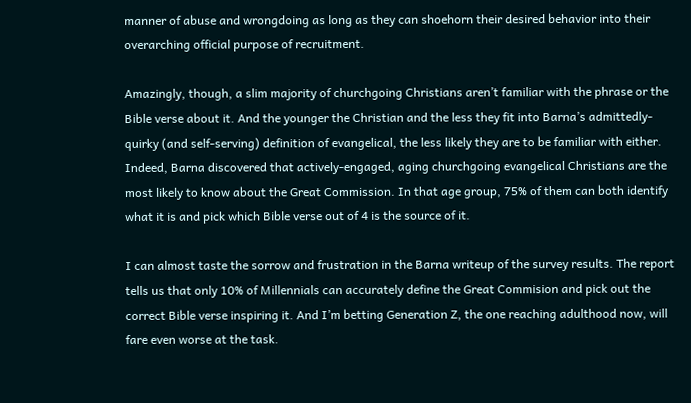manner of abuse and wrongdoing as long as they can shoehorn their desired behavior into their overarching official purpose of recruitment.

Amazingly, though, a slim majority of churchgoing Christians aren’t familiar with the phrase or the Bible verse about it. And the younger the Christian and the less they fit into Barna’s admittedly-quirky (and self-serving) definition of evangelical, the less likely they are to be familiar with either. Indeed, Barna discovered that actively-engaged, aging churchgoing evangelical Christians are the most likely to know about the Great Commission. In that age group, 75% of them can both identify what it is and pick which Bible verse out of 4 is the source of it.

I can almost taste the sorrow and frustration in the Barna writeup of the survey results. The report tells us that only 10% of Millennials can accurately define the Great Commision and pick out the correct Bible verse inspiring it. And I’m betting Generation Z, the one reaching adulthood now, will fare even worse at the task.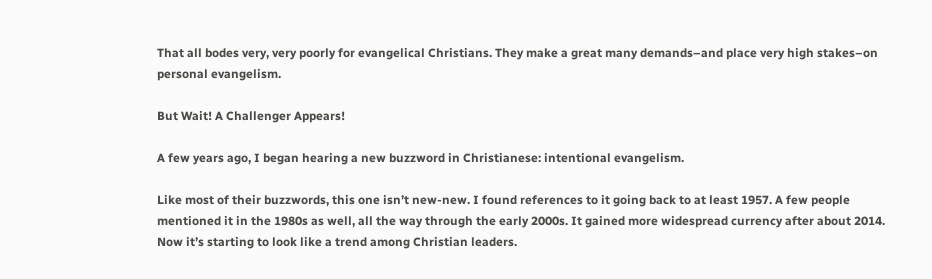That all bodes very, very poorly for evangelical Christians. They make a great many demands–and place very high stakes–on personal evangelism.

But Wait! A Challenger Appears!

A few years ago, I began hearing a new buzzword in Christianese: intentional evangelism.

Like most of their buzzwords, this one isn’t new-new. I found references to it going back to at least 1957. A few people mentioned it in the 1980s as well, all the way through the early 2000s. It gained more widespread currency after about 2014. Now it’s starting to look like a trend among Christian leaders.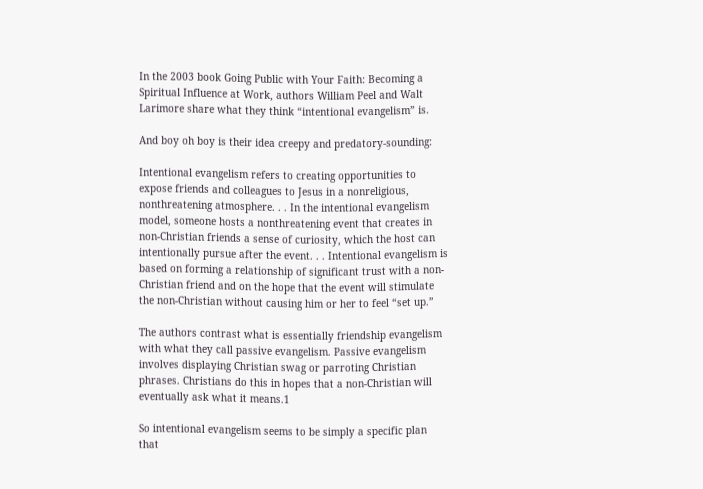In the 2003 book Going Public with Your Faith: Becoming a Spiritual Influence at Work, authors William Peel and Walt Larimore share what they think “intentional evangelism” is.

And boy oh boy is their idea creepy and predatory-sounding:

Intentional evangelism refers to creating opportunities to expose friends and colleagues to Jesus in a nonreligious, nonthreatening atmosphere. . . In the intentional evangelism model, someone hosts a nonthreatening event that creates in non-Christian friends a sense of curiosity, which the host can intentionally pursue after the event. . . Intentional evangelism is based on forming a relationship of significant trust with a non-Christian friend and on the hope that the event will stimulate the non-Christian without causing him or her to feel “set up.”

The authors contrast what is essentially friendship evangelism with what they call passive evangelism. Passive evangelism involves displaying Christian swag or parroting Christian phrases. Christians do this in hopes that a non-Christian will eventually ask what it means.1

So intentional evangelism seems to be simply a specific plan that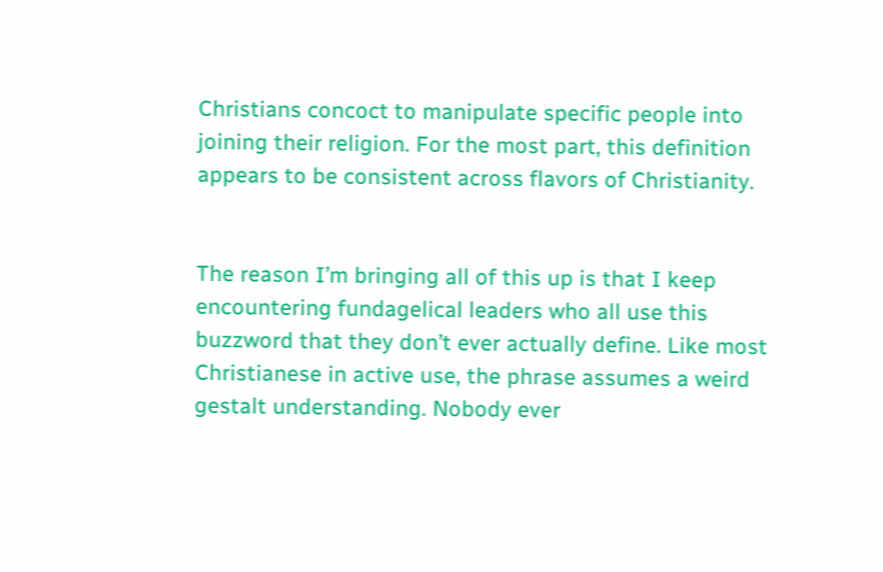Christians concoct to manipulate specific people into joining their religion. For the most part, this definition appears to be consistent across flavors of Christianity.


The reason I’m bringing all of this up is that I keep encountering fundagelical leaders who all use this buzzword that they don’t ever actually define. Like most Christianese in active use, the phrase assumes a weird gestalt understanding. Nobody ever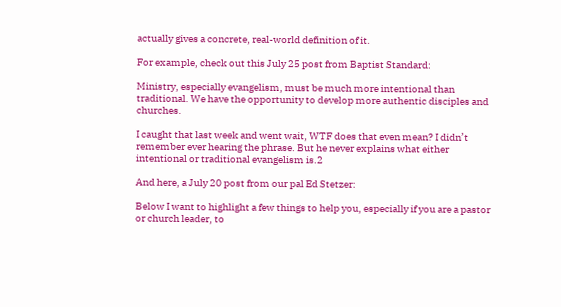actually gives a concrete, real-world definition of it.

For example, check out this July 25 post from Baptist Standard:

Ministry, especially evangelism, must be much more intentional than traditional. We have the opportunity to develop more authentic disciples and churches.

I caught that last week and went wait, WTF does that even mean? I didn’t remember ever hearing the phrase. But he never explains what either intentional or traditional evangelism is.2

And here, a July 20 post from our pal Ed Stetzer:

Below I want to highlight a few things to help you, especially if you are a pastor or church leader, to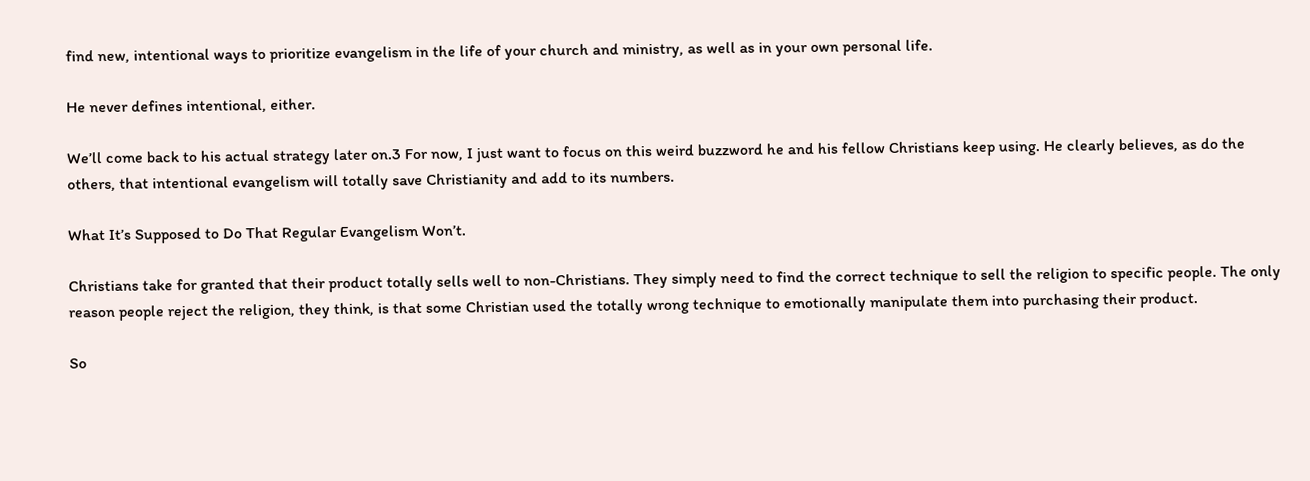find new, intentional ways to prioritize evangelism in the life of your church and ministry, as well as in your own personal life.

He never defines intentional, either.

We’ll come back to his actual strategy later on.3 For now, I just want to focus on this weird buzzword he and his fellow Christians keep using. He clearly believes, as do the others, that intentional evangelism will totally save Christianity and add to its numbers.

What It’s Supposed to Do That Regular Evangelism Won’t.

Christians take for granted that their product totally sells well to non-Christians. They simply need to find the correct technique to sell the religion to specific people. The only reason people reject the religion, they think, is that some Christian used the totally wrong technique to emotionally manipulate them into purchasing their product.

So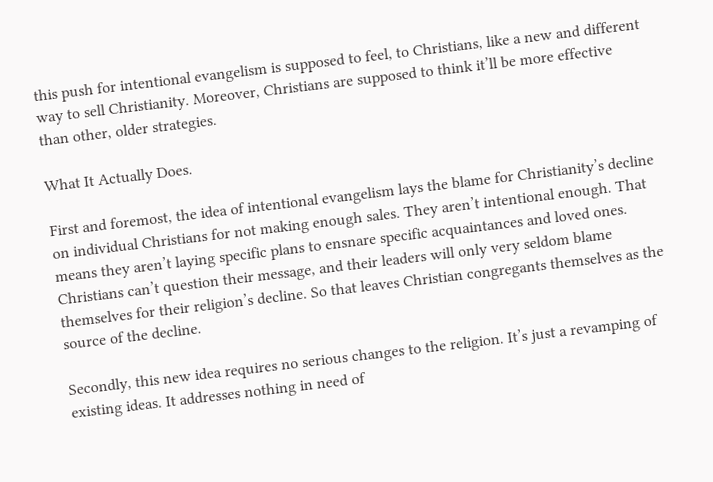this push for intentional evangelism is supposed to feel, to Christians, like a new and different way to sell Christianity. Moreover, Christians are supposed to think it’ll be more effective than other, older strategies.

What It Actually Does.

First and foremost, the idea of intentional evangelism lays the blame for Christianity’s decline on individual Christians for not making enough sales. They aren’t intentional enough. That means they aren’t laying specific plans to ensnare specific acquaintances and loved ones. Christians can’t question their message, and their leaders will only very seldom blame themselves for their religion’s decline. So that leaves Christian congregants themselves as the source of the decline.

Secondly, this new idea requires no serious changes to the religion. It’s just a revamping of existing ideas. It addresses nothing in need of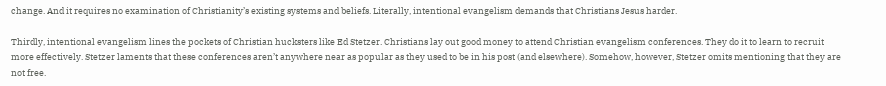change. And it requires no examination of Christianity’s existing systems and beliefs. Literally, intentional evangelism demands that Christians Jesus harder.

Thirdly, intentional evangelism lines the pockets of Christian hucksters like Ed Stetzer. Christians lay out good money to attend Christian evangelism conferences. They do it to learn to recruit more effectively. Stetzer laments that these conferences aren’t anywhere near as popular as they used to be in his post (and elsewhere). Somehow, however, Stetzer omits mentioning that they are not free.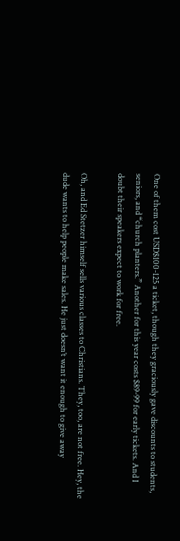One of them cost USD$100-125 a ticket, though they graciously gave discounts to students, seniors, and “church planters.” Another for this year costs $89-99 for early tickets. And I doubt their speakers expect to work for free.

Oh, and Ed Stetzer himself sells various classes to Christians. They, too, are not free. Hey, the dude wants to help people make sales. He just doesn’t want it enough to give away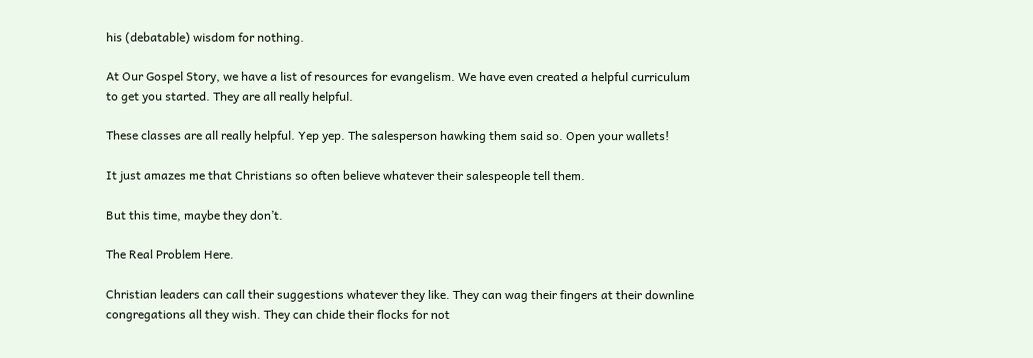his (debatable) wisdom for nothing.

At Our Gospel Story, we have a list of resources for evangelism. We have even created a helpful curriculum to get you started. They are all really helpful.

These classes are all really helpful. Yep yep. The salesperson hawking them said so. Open your wallets!

It just amazes me that Christians so often believe whatever their salespeople tell them.

But this time, maybe they don’t.

The Real Problem Here.

Christian leaders can call their suggestions whatever they like. They can wag their fingers at their downline congregations all they wish. They can chide their flocks for not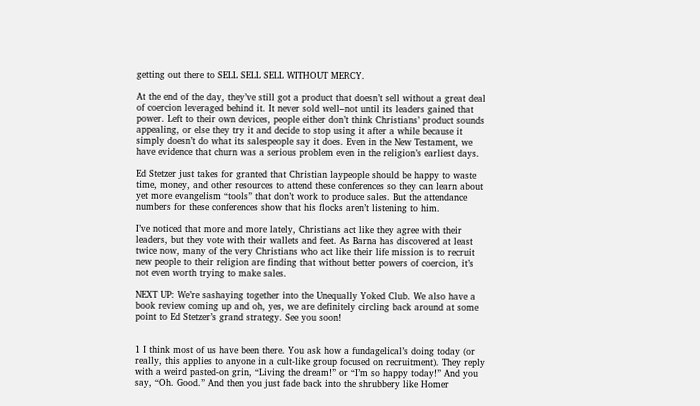getting out there to SELL SELL SELL WITHOUT MERCY.

At the end of the day, they’ve still got a product that doesn’t sell without a great deal of coercion leveraged behind it. It never sold well–not until its leaders gained that power. Left to their own devices, people either don’t think Christians’ product sounds appealing, or else they try it and decide to stop using it after a while because it simply doesn’t do what its salespeople say it does. Even in the New Testament, we have evidence that churn was a serious problem even in the religion’s earliest days.

Ed Stetzer just takes for granted that Christian laypeople should be happy to waste time, money, and other resources to attend these conferences so they can learn about yet more evangelism “tools” that don’t work to produce sales. But the attendance numbers for these conferences show that his flocks aren’t listening to him.

I’ve noticed that more and more lately, Christians act like they agree with their leaders, but they vote with their wallets and feet. As Barna has discovered at least twice now, many of the very Christians who act like their life mission is to recruit new people to their religion are finding that without better powers of coercion, it’s not even worth trying to make sales.

NEXT UP: We’re sashaying together into the Unequally Yoked Club. We also have a book review coming up and oh, yes, we are definitely circling back around at some point to Ed Stetzer’s grand strategy. See you soon!


1 I think most of us have been there. You ask how a fundagelical’s doing today (or really, this applies to anyone in a cult-like group focused on recruitment). They reply with a weird pasted-on grin, “Living the dream!” or “I’m so happy today!” And you say, “Oh. Good.” And then you just fade back into the shrubbery like Homer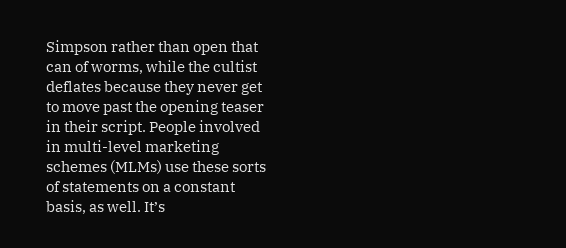Simpson rather than open that can of worms, while the cultist deflates because they never get to move past the opening teaser in their script. People involved in multi-level marketing schemes (MLMs) use these sorts of statements on a constant basis, as well. It’s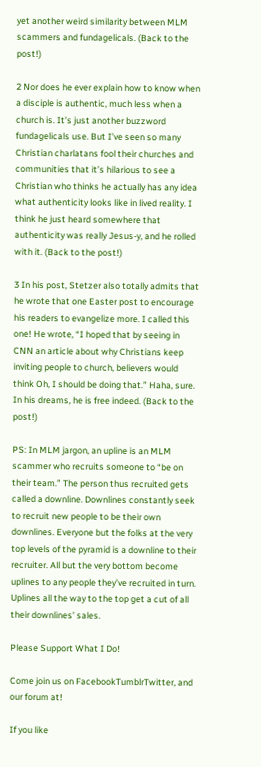yet another weird similarity between MLM scammers and fundagelicals. (Back to the post!)

2 Nor does he ever explain how to know when a disciple is authentic, much less when a church is. It’s just another buzzword fundagelicals use. But I’ve seen so many Christian charlatans fool their churches and communities that it’s hilarious to see a Christian who thinks he actually has any idea what authenticity looks like in lived reality. I think he just heard somewhere that authenticity was really Jesus-y, and he rolled with it. (Back to the post!)

3 In his post, Stetzer also totally admits that he wrote that one Easter post to encourage his readers to evangelize more. I called this one! He wrote, “I hoped that by seeing in CNN an article about why Christians keep inviting people to church, believers would think Oh, I should be doing that.” Haha, sure. In his dreams, he is free indeed. (Back to the post!)

PS: In MLM jargon, an upline is an MLM scammer who recruits someone to “be on their team.” The person thus recruited gets called a downline. Downlines constantly seek to recruit new people to be their own downlines. Everyone but the folks at the very top levels of the pyramid is a downline to their recruiter. All but the very bottom become uplines to any people they’ve recruited in turn. Uplines all the way to the top get a cut of all their downlines’ sales.

Please Support What I Do!

Come join us on FacebookTumblrTwitter, and our forum at!

If you like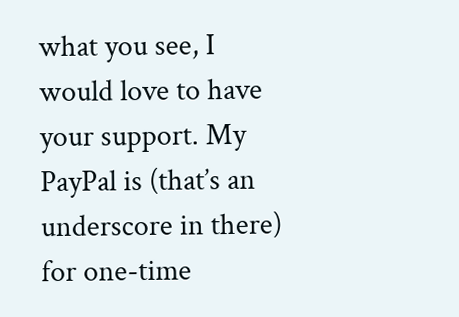what you see, I would love to have your support. My PayPal is (that’s an underscore in there) for one-time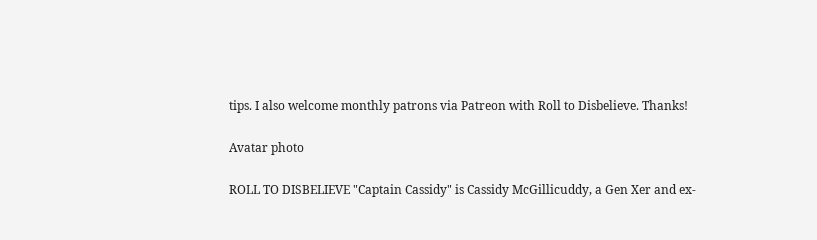tips. I also welcome monthly patrons via Patreon with Roll to Disbelieve. Thanks!

Avatar photo

ROLL TO DISBELIEVE "Captain Cassidy" is Cassidy McGillicuddy, a Gen Xer and ex-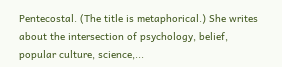Pentecostal. (The title is metaphorical.) She writes about the intersection of psychology, belief, popular culture, science,...